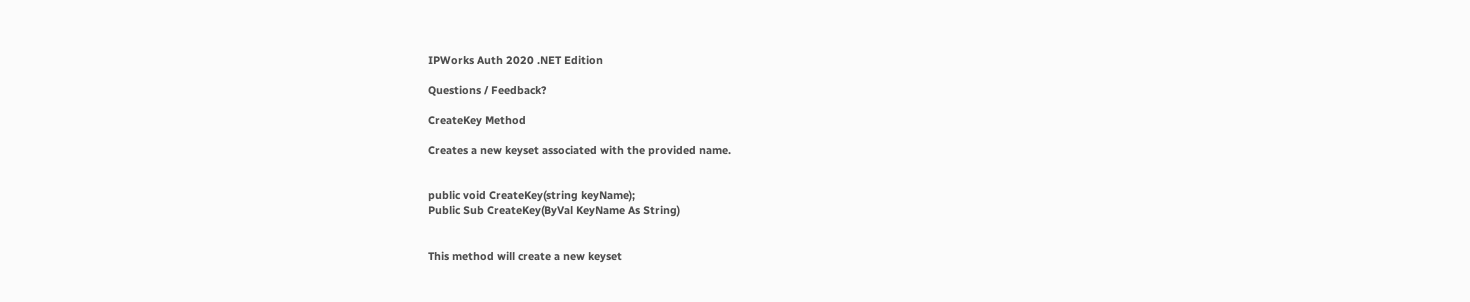IPWorks Auth 2020 .NET Edition

Questions / Feedback?

CreateKey Method

Creates a new keyset associated with the provided name.


public void CreateKey(string keyName);
Public Sub CreateKey(ByVal KeyName As String)


This method will create a new keyset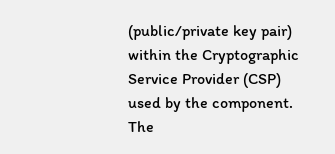(public/private key pair) within the Cryptographic Service Provider (CSP) used by the component. The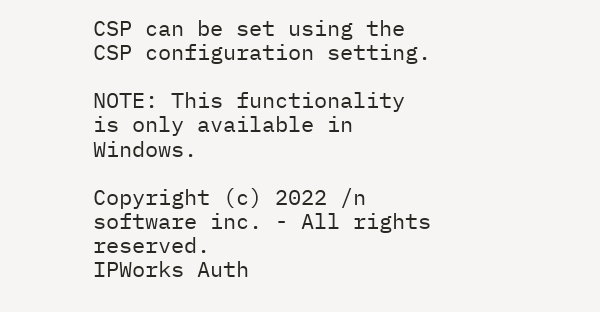CSP can be set using the CSP configuration setting.

NOTE: This functionality is only available in Windows.

Copyright (c) 2022 /n software inc. - All rights reserved.
IPWorks Auth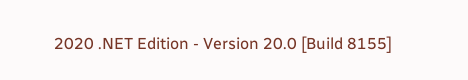2020 .NET Edition - Version 20.0 [Build 8155]